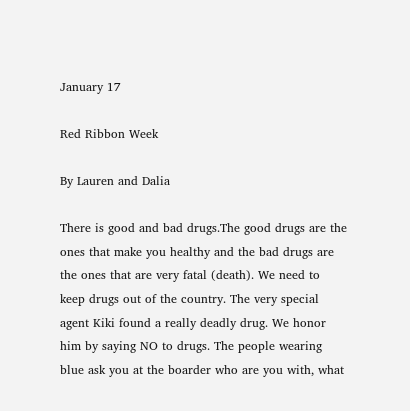January 17

Red Ribbon Week

By Lauren and Dalia

There is good and bad drugs.The good drugs are the ones that make you healthy and the bad drugs are the ones that are very fatal (death). We need to keep drugs out of the country. The very special agent Kiki found a really deadly drug. We honor him by saying NO to drugs. The people wearing blue ask you at the boarder who are you with, what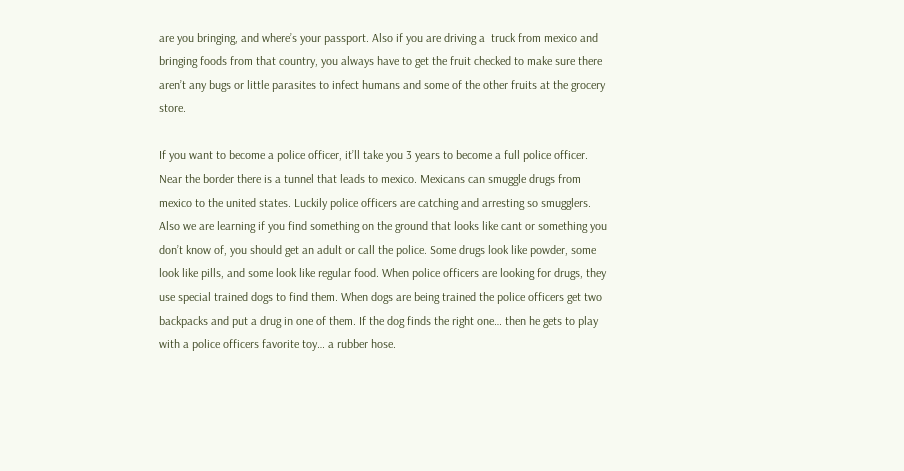are you bringing, and where’s your passport. Also if you are driving a  truck from mexico and bringing foods from that country, you always have to get the fruit checked to make sure there aren’t any bugs or little parasites to infect humans and some of the other fruits at the grocery store.

If you want to become a police officer, it’ll take you 3 years to become a full police officer. Near the border there is a tunnel that leads to mexico. Mexicans can smuggle drugs from mexico to the united states. Luckily police officers are catching and arresting so smugglers. Also we are learning if you find something on the ground that looks like cant or something you don’t know of, you should get an adult or call the police. Some drugs look like powder, some look like pills, and some look like regular food. When police officers are looking for drugs, they use special trained dogs to find them. When dogs are being trained the police officers get two backpacks and put a drug in one of them. If the dog finds the right one… then he gets to play with a police officers favorite toy… a rubber hose.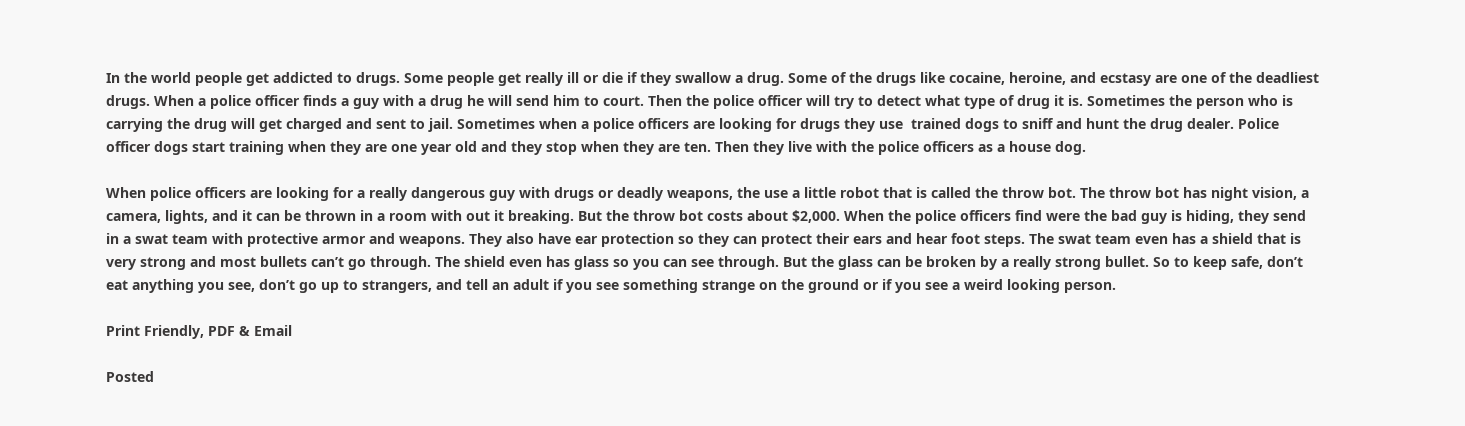In the world people get addicted to drugs. Some people get really ill or die if they swallow a drug. Some of the drugs like cocaine, heroine, and ecstasy are one of the deadliest drugs. When a police officer finds a guy with a drug he will send him to court. Then the police officer will try to detect what type of drug it is. Sometimes the person who is  carrying the drug will get charged and sent to jail. Sometimes when a police officers are looking for drugs they use  trained dogs to sniff and hunt the drug dealer. Police officer dogs start training when they are one year old and they stop when they are ten. Then they live with the police officers as a house dog.

When police officers are looking for a really dangerous guy with drugs or deadly weapons, the use a little robot that is called the throw bot. The throw bot has night vision, a camera, lights, and it can be thrown in a room with out it breaking. But the throw bot costs about $2,000. When the police officers find were the bad guy is hiding, they send in a swat team with protective armor and weapons. They also have ear protection so they can protect their ears and hear foot steps. The swat team even has a shield that is very strong and most bullets can’t go through. The shield even has glass so you can see through. But the glass can be broken by a really strong bullet. So to keep safe, don’t eat anything you see, don’t go up to strangers, and tell an adult if you see something strange on the ground or if you see a weird looking person.

Print Friendly, PDF & Email

Posted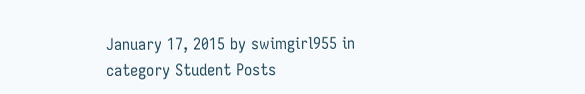January 17, 2015 by swimgirl955 in category Student Posts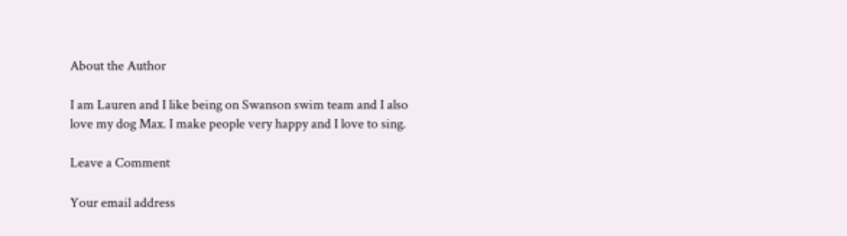About the Author

I am Lauren and I like being on Swanson swim team and I also love my dog Max. I make people very happy and I love to sing.

Leave a Comment

Your email address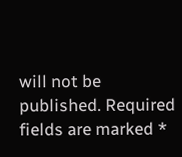will not be published. Required fields are marked *